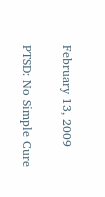February 13, 2009

PTSD: No Simple Cure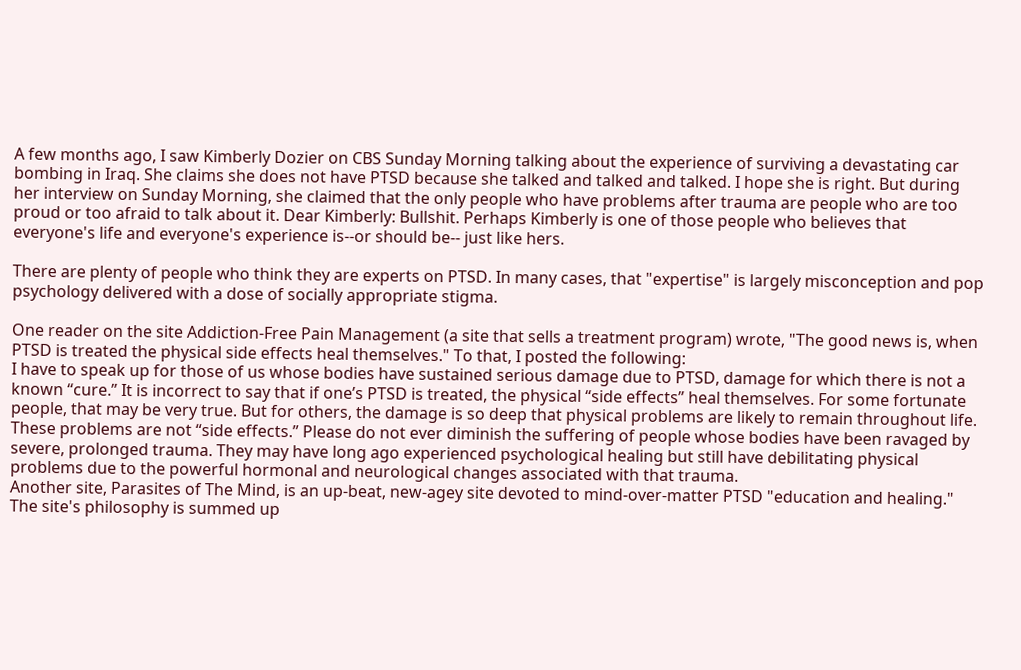A few months ago, I saw Kimberly Dozier on CBS Sunday Morning talking about the experience of surviving a devastating car bombing in Iraq. She claims she does not have PTSD because she talked and talked and talked. I hope she is right. But during her interview on Sunday Morning, she claimed that the only people who have problems after trauma are people who are too proud or too afraid to talk about it. Dear Kimberly: Bullshit. Perhaps Kimberly is one of those people who believes that everyone's life and everyone's experience is--or should be-- just like hers.

There are plenty of people who think they are experts on PTSD. In many cases, that "expertise" is largely misconception and pop psychology delivered with a dose of socially appropriate stigma.

One reader on the site Addiction-Free Pain Management (a site that sells a treatment program) wrote, "The good news is, when PTSD is treated the physical side effects heal themselves." To that, I posted the following:
I have to speak up for those of us whose bodies have sustained serious damage due to PTSD, damage for which there is not a known “cure.” It is incorrect to say that if one’s PTSD is treated, the physical “side effects” heal themselves. For some fortunate people, that may be very true. But for others, the damage is so deep that physical problems are likely to remain throughout life. These problems are not “side effects.” Please do not ever diminish the suffering of people whose bodies have been ravaged by severe, prolonged trauma. They may have long ago experienced psychological healing but still have debilitating physical problems due to the powerful hormonal and neurological changes associated with that trauma.
Another site, Parasites of The Mind, is an up-beat, new-agey site devoted to mind-over-matter PTSD "education and healing." The site's philosophy is summed up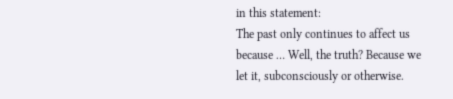in this statement:
The past only continues to affect us because … Well, the truth? Because we let it, subconsciously or otherwise.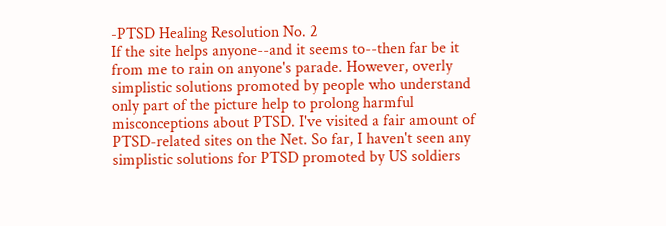-PTSD Healing Resolution No. 2
If the site helps anyone--and it seems to--then far be it from me to rain on anyone's parade. However, overly simplistic solutions promoted by people who understand only part of the picture help to prolong harmful misconceptions about PTSD. I've visited a fair amount of PTSD-related sites on the Net. So far, I haven't seen any simplistic solutions for PTSD promoted by US soldiers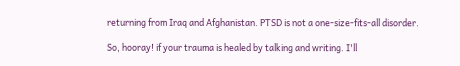returning from Iraq and Afghanistan. PTSD is not a one-size-fits-all disorder.

So, hooray! if your trauma is healed by talking and writing. I'll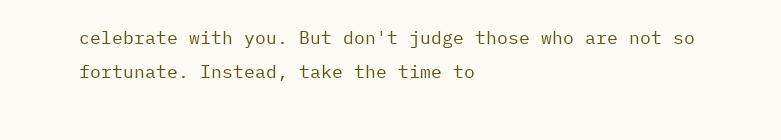celebrate with you. But don't judge those who are not so fortunate. Instead, take the time to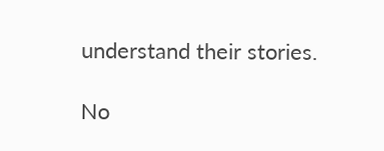understand their stories.

No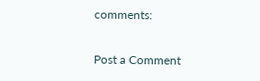comments:

Post a Comment